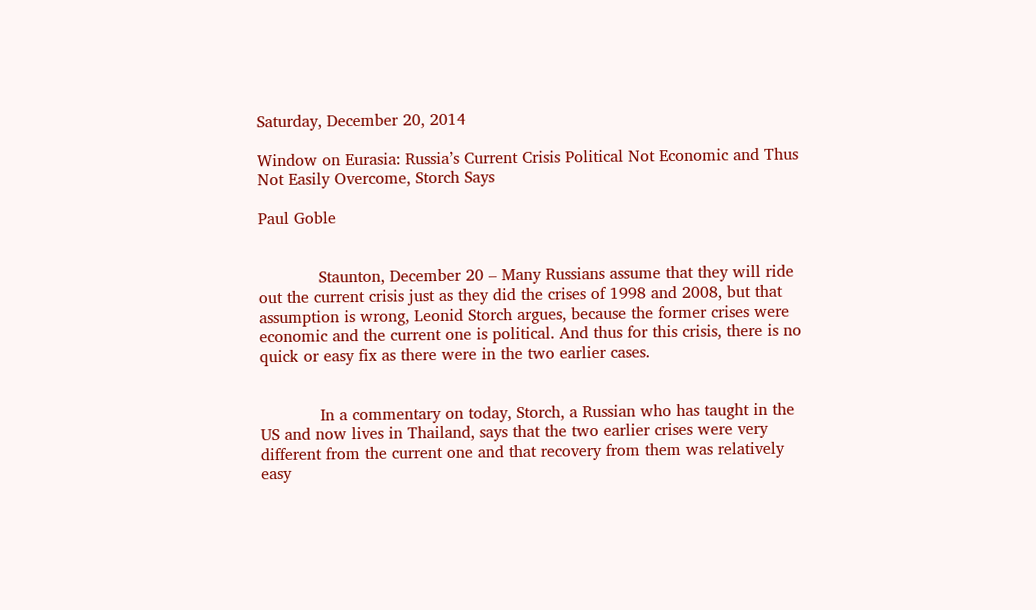Saturday, December 20, 2014

Window on Eurasia: Russia’s Current Crisis Political Not Economic and Thus Not Easily Overcome, Storch Says

Paul Goble


            Staunton, December 20 – Many Russians assume that they will ride out the current crisis just as they did the crises of 1998 and 2008, but that assumption is wrong, Leonid Storch argues, because the former crises were economic and the current one is political. And thus for this crisis, there is no quick or easy fix as there were in the two earlier cases.


            In a commentary on today, Storch, a Russian who has taught in the US and now lives in Thailand, says that the two earlier crises were very different from the current one and that recovery from them was relatively easy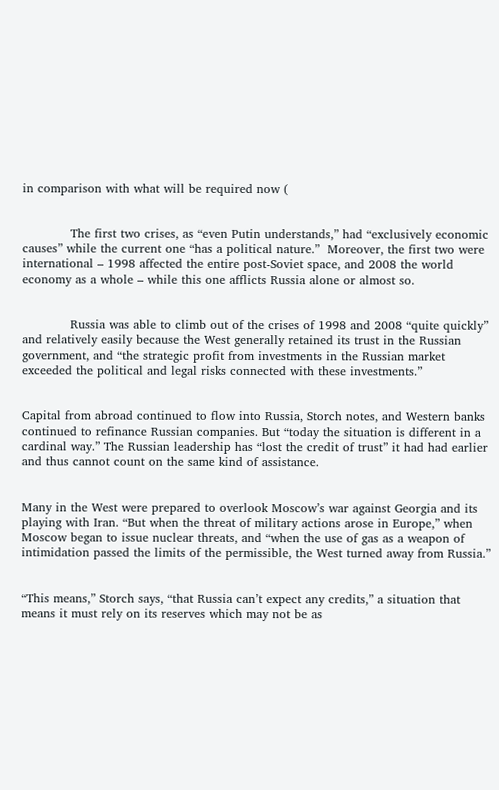in comparison with what will be required now (


            The first two crises, as “even Putin understands,” had “exclusively economic causes” while the current one “has a political nature.”  Moreover, the first two were international – 1998 affected the entire post-Soviet space, and 2008 the world economy as a whole – while this one afflicts Russia alone or almost so.


            Russia was able to climb out of the crises of 1998 and 2008 “quite quickly” and relatively easily because the West generally retained its trust in the Russian government, and “the strategic profit from investments in the Russian market exceeded the political and legal risks connected with these investments.”


Capital from abroad continued to flow into Russia, Storch notes, and Western banks continued to refinance Russian companies. But “today the situation is different in a cardinal way.” The Russian leadership has “lost the credit of trust” it had had earlier and thus cannot count on the same kind of assistance.


Many in the West were prepared to overlook Moscow’s war against Georgia and its playing with Iran. “But when the threat of military actions arose in Europe,” when Moscow began to issue nuclear threats, and “when the use of gas as a weapon of intimidation passed the limits of the permissible, the West turned away from Russia.”


“This means,” Storch says, “that Russia can’t expect any credits,” a situation that means it must rely on its reserves which may not be as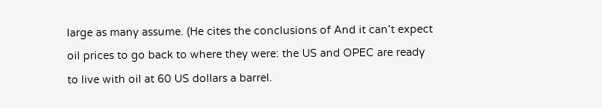large as many assume. (He cites the conclusions of And it can’t expect oil prices to go back to where they were: the US and OPEC are ready to live with oil at 60 US dollars a barrel.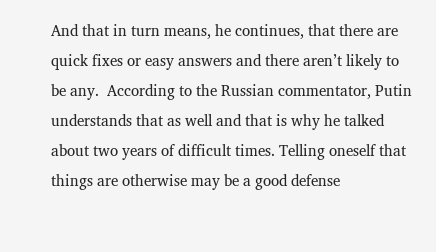And that in turn means, he continues, that there are quick fixes or easy answers and there aren’t likely to be any.  According to the Russian commentator, Putin understands that as well and that is why he talked about two years of difficult times. Telling oneself that things are otherwise may be a good defense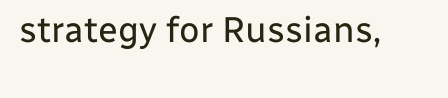strategy for Russians,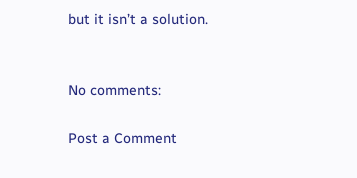but it isn’t a solution.


No comments:

Post a Comment